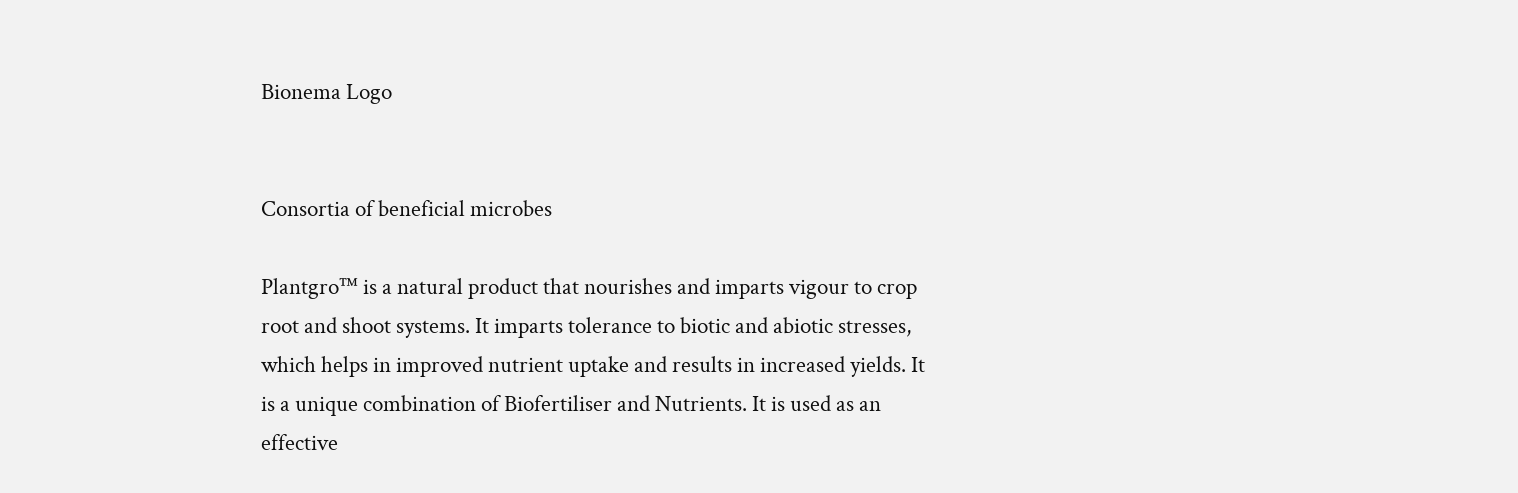Bionema Logo


Consortia of beneficial microbes

Plantgro™ is a natural product that nourishes and imparts vigour to crop root and shoot systems. It imparts tolerance to biotic and abiotic stresses, which helps in improved nutrient uptake and results in increased yields. It is a unique combination of Biofertiliser and Nutrients. It is used as an effective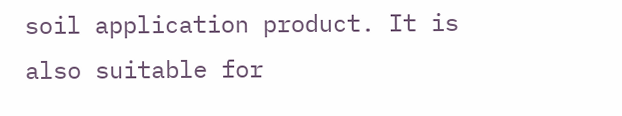soil application product. It is also suitable for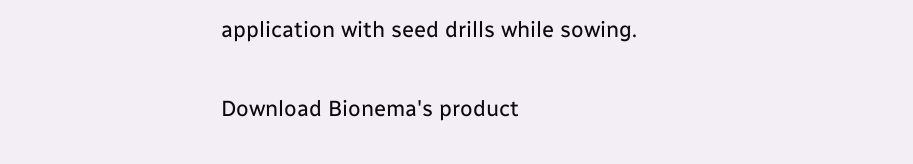application with seed drills while sowing.

Download Bionema's product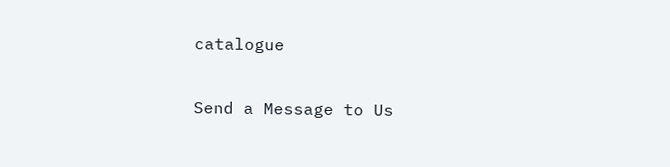catalogue

Send a Message to Us